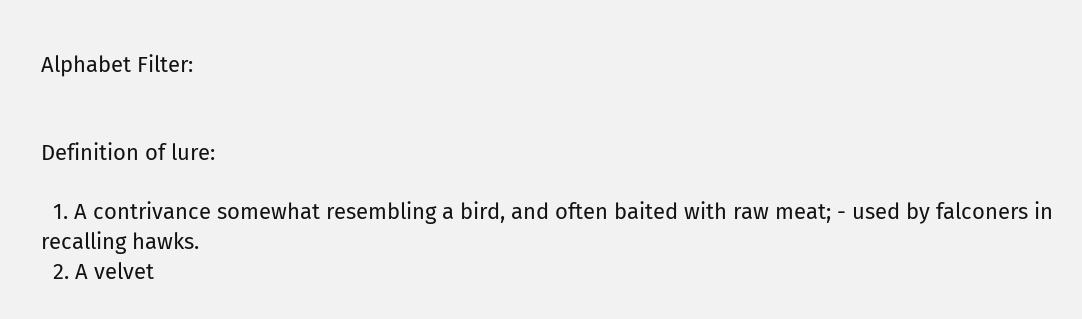Alphabet Filter:


Definition of lure:

  1. A contrivance somewhat resembling a bird, and often baited with raw meat; - used by falconers in recalling hawks.
  2. A velvet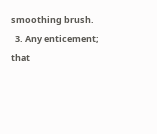smoothing brush.
  3. Any enticement; that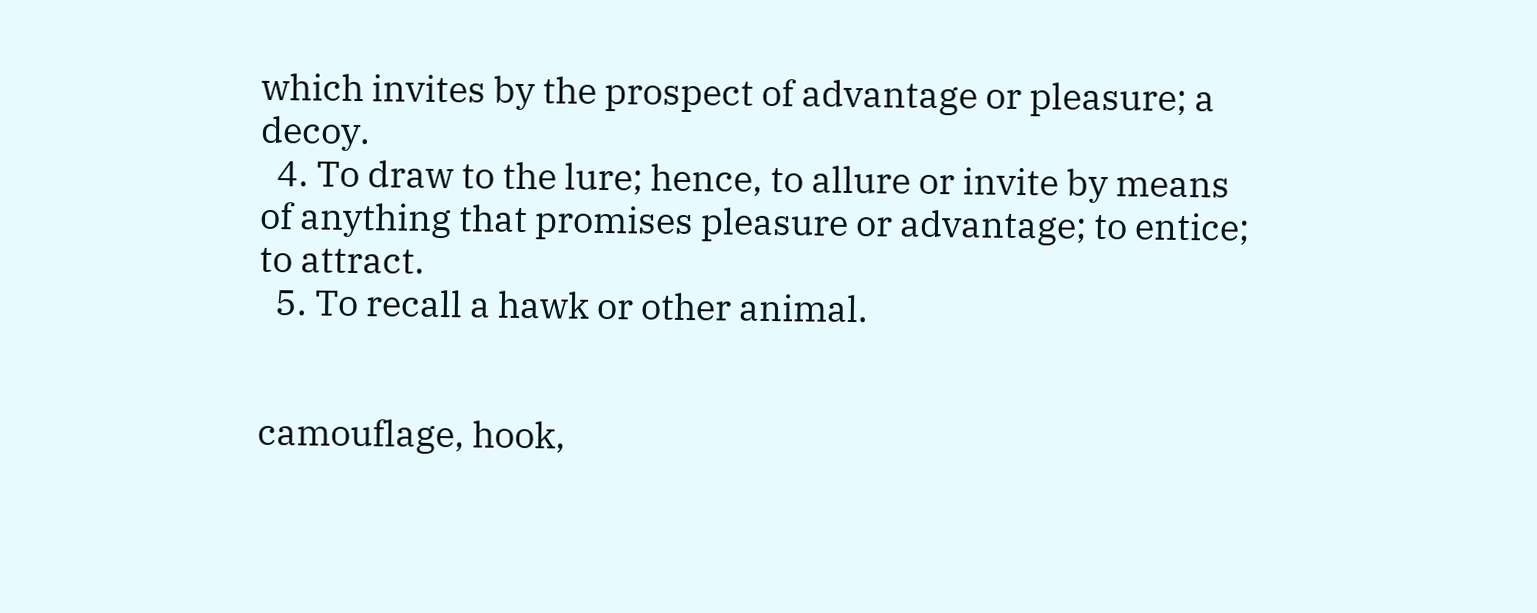which invites by the prospect of advantage or pleasure; a decoy.
  4. To draw to the lure; hence, to allure or invite by means of anything that promises pleasure or advantage; to entice; to attract.
  5. To recall a hawk or other animal.


camouflage, hook,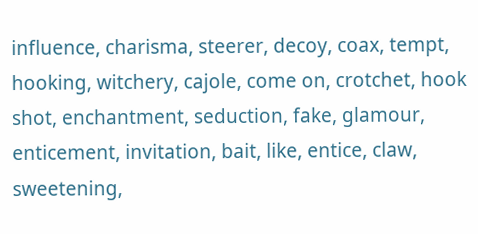influence, charisma, steerer, decoy, coax, tempt, hooking, witchery, cajole, come on, crotchet, hook shot, enchantment, seduction, fake, glamour, enticement, invitation, bait, like, entice, claw, sweetening,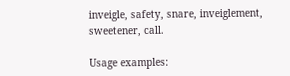inveigle, safety, snare, inveiglement, sweetener, call.

Usage examples: